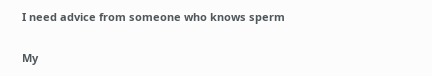I need advice from someone who knows sperm

My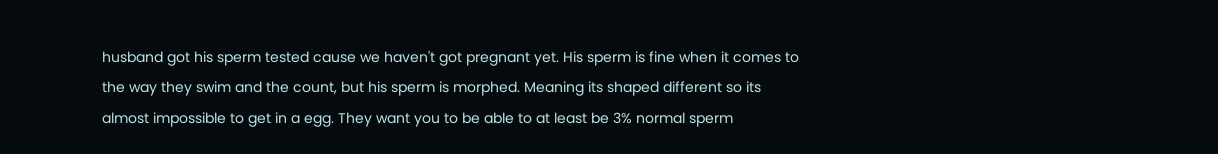husband got his sperm tested cause we haven't got pregnant yet. His sperm is fine when it comes to the way they swim and the count, but his sperm is morphed. Meaning its shaped different so its almost impossible to get in a egg. They want you to be able to at least be 3% normal sperm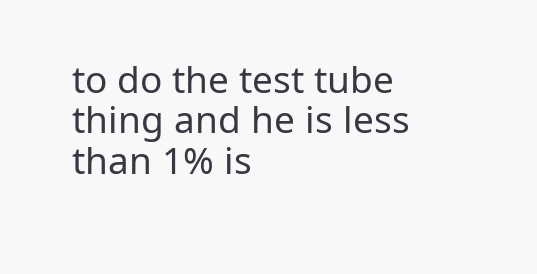to do the test tube thing and he is less than 1% is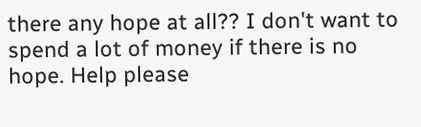there any hope at all?? I don't want to spend a lot of money if there is no hope. Help please